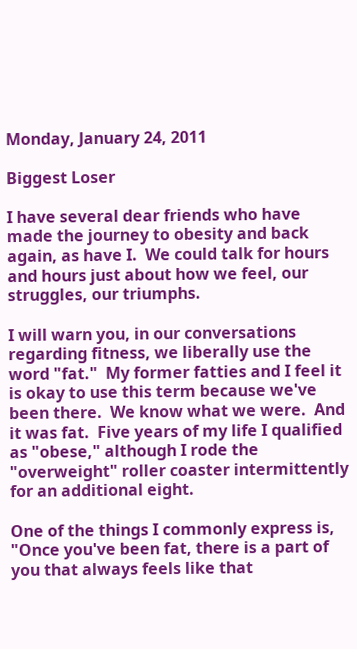Monday, January 24, 2011

Biggest Loser

I have several dear friends who have made the journey to obesity and back again, as have I.  We could talk for hours and hours just about how we feel, our struggles, our triumphs.

I will warn you, in our conversations regarding fitness, we liberally use the word "fat."  My former fatties and I feel it is okay to use this term because we've been there.  We know what we were.  And it was fat.  Five years of my life I qualified as "obese," although I rode the "overweight" roller coaster intermittently for an additional eight.

One of the things I commonly express is, "Once you've been fat, there is a part of you that always feels like that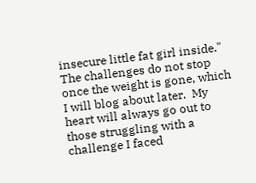insecure little fat girl inside."  The challenges do not stop once the weight is gone, which I will blog about later.  My heart will always go out to those struggling with a challenge I faced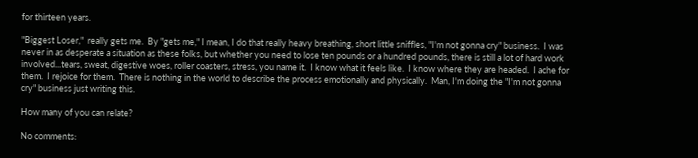for thirteen years.

"Biggest Loser,"  really gets me.  By "gets me," I mean, I do that really heavy breathing, short little sniffles, "I'm not gonna cry" business.  I was never in as desperate a situation as these folks, but whether you need to lose ten pounds or a hundred pounds, there is still a lot of hard work involved...tears, sweat, digestive woes, roller coasters, stress, you name it.  I know what it feels like.  I know where they are headed.  I ache for them.  I rejoice for them.  There is nothing in the world to describe the process emotionally and physically.  Man, I'm doing the "I'm not gonna cry" business just writing this.

How many of you can relate?

No comments: